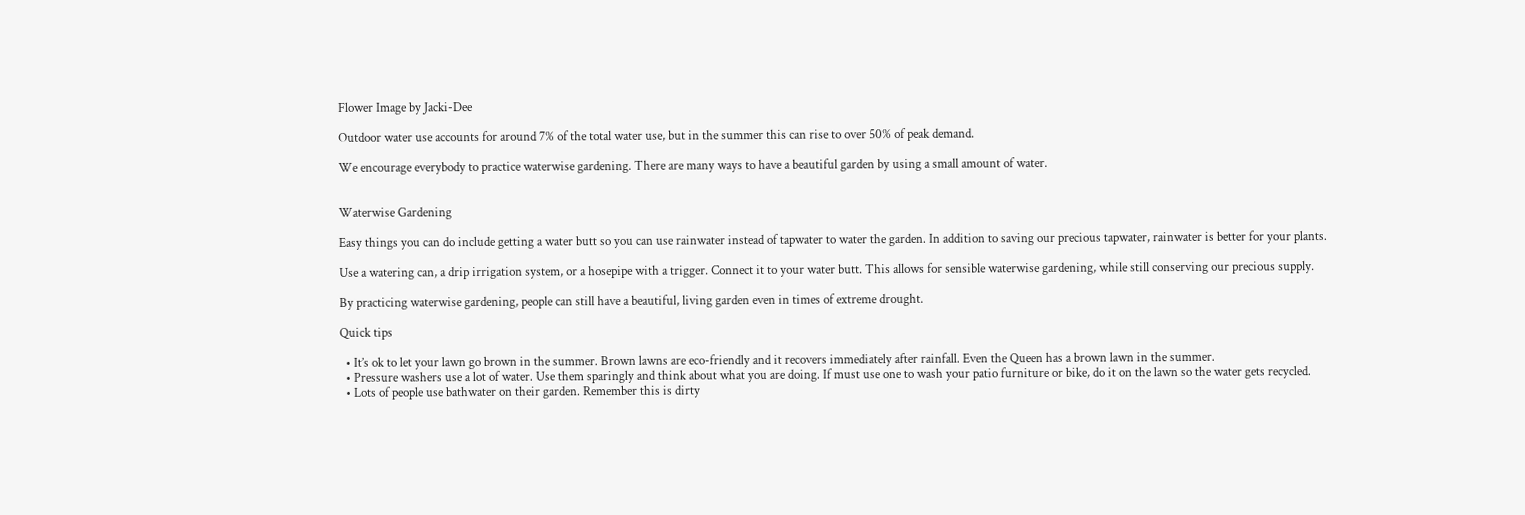Flower Image by Jacki-Dee

Outdoor water use accounts for around 7% of the total water use, but in the summer this can rise to over 50% of peak demand.

We encourage everybody to practice waterwise gardening. There are many ways to have a beautiful garden by using a small amount of water.


Waterwise Gardening

Easy things you can do include getting a water butt so you can use rainwater instead of tapwater to water the garden. In addition to saving our precious tapwater, rainwater is better for your plants.

Use a watering can, a drip irrigation system, or a hosepipe with a trigger. Connect it to your water butt. This allows for sensible waterwise gardening, while still conserving our precious supply.

By practicing waterwise gardening, people can still have a beautiful, living garden even in times of extreme drought.

Quick tips

  • It’s ok to let your lawn go brown in the summer. Brown lawns are eco-friendly and it recovers immediately after rainfall. Even the Queen has a brown lawn in the summer.
  • Pressure washers use a lot of water. Use them sparingly and think about what you are doing. If must use one to wash your patio furniture or bike, do it on the lawn so the water gets recycled.
  • Lots of people use bathwater on their garden. Remember this is dirty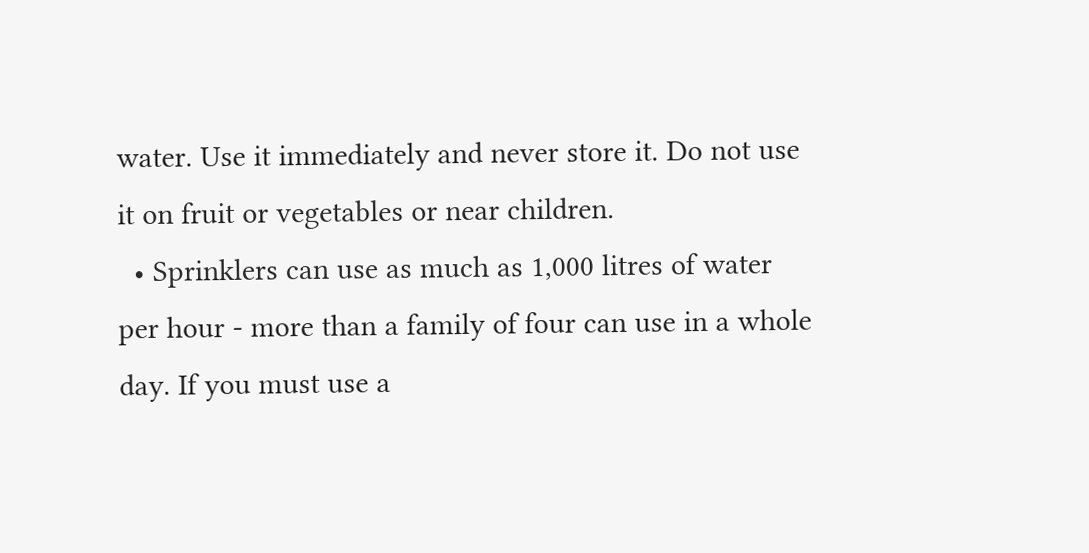water. Use it immediately and never store it. Do not use it on fruit or vegetables or near children.
  • Sprinklers can use as much as 1,000 litres of water per hour - more than a family of four can use in a whole day. If you must use a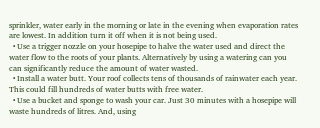sprinkler, water early in the morning or late in the evening when evaporation rates are lowest. In addition turn it off when it is not being used.
  • Use a trigger nozzle on your hosepipe to halve the water used and direct the water flow to the roots of your plants. Alternatively by using a watering can you can significantly reduce the amount of water wasted.
  • Install a water butt. Your roof collects tens of thousands of rainwater each year. This could fill hundreds of water butts with free water.
  • Use a bucket and sponge to wash your car. Just 30 minutes with a hosepipe will waste hundreds of litres. And, using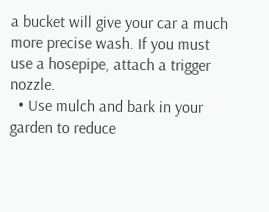a bucket will give your car a much more precise wash. If you must use a hosepipe, attach a trigger nozzle.
  • Use mulch and bark in your garden to reduce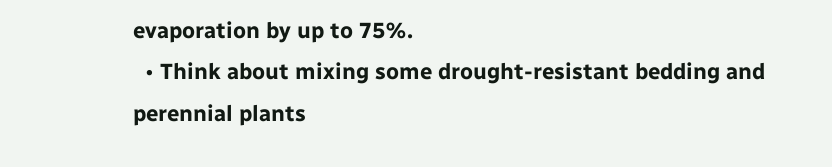evaporation by up to 75%.
  • Think about mixing some drought-resistant bedding and perennial plants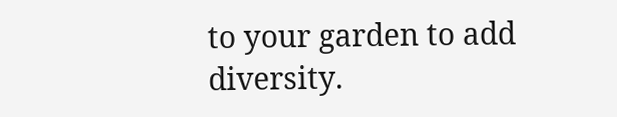to your garden to add diversity.